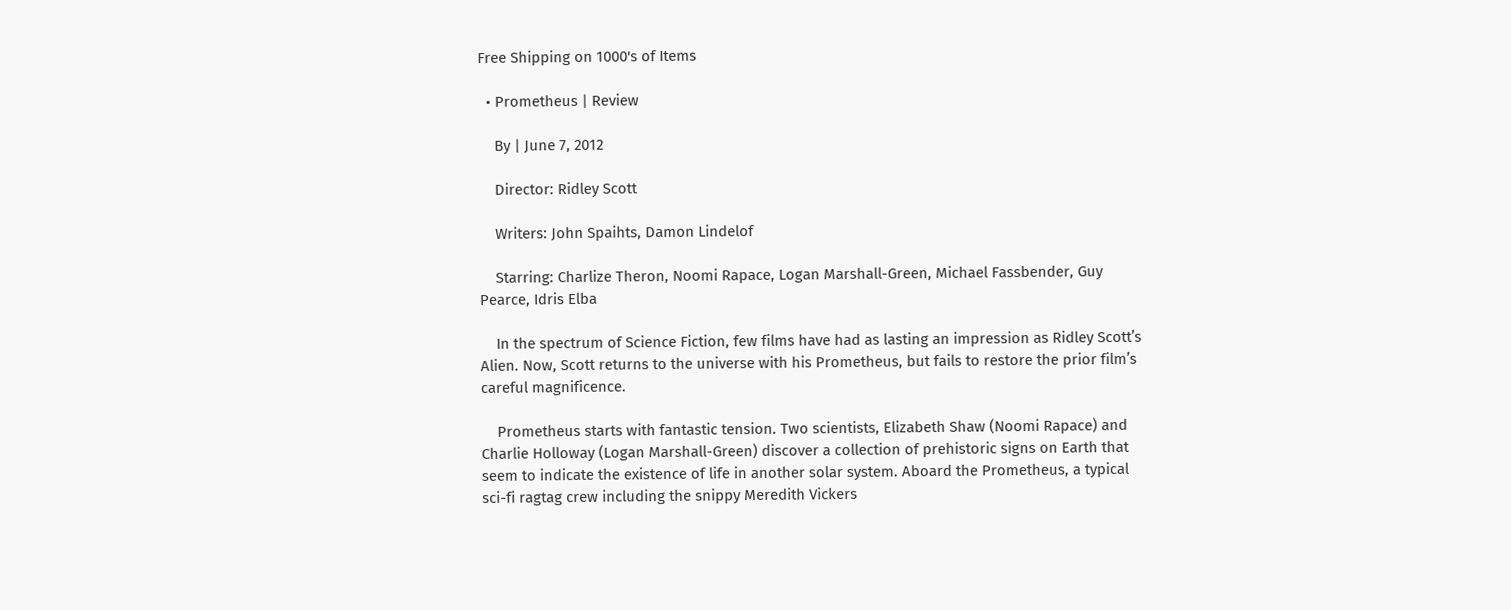Free Shipping on 1000's of Items

  • Prometheus | Review

    By | June 7, 2012

    Director: Ridley Scott

    Writers: John Spaihts, Damon Lindelof

    Starring: Charlize Theron, Noomi Rapace, Logan Marshall-Green, Michael Fassbender, Guy Pearce, Idris Elba

    In the spectrum of Science Fiction, few films have had as lasting an impression as Ridley Scott’s Alien. Now, Scott returns to the universe with his Prometheus, but fails to restore the prior film’s careful magnificence.

    Prometheus starts with fantastic tension. Two scientists, Elizabeth Shaw (Noomi Rapace) and Charlie Holloway (Logan Marshall-Green) discover a collection of prehistoric signs on Earth that seem to indicate the existence of life in another solar system. Aboard the Prometheus, a typical sci-fi ragtag crew including the snippy Meredith Vickers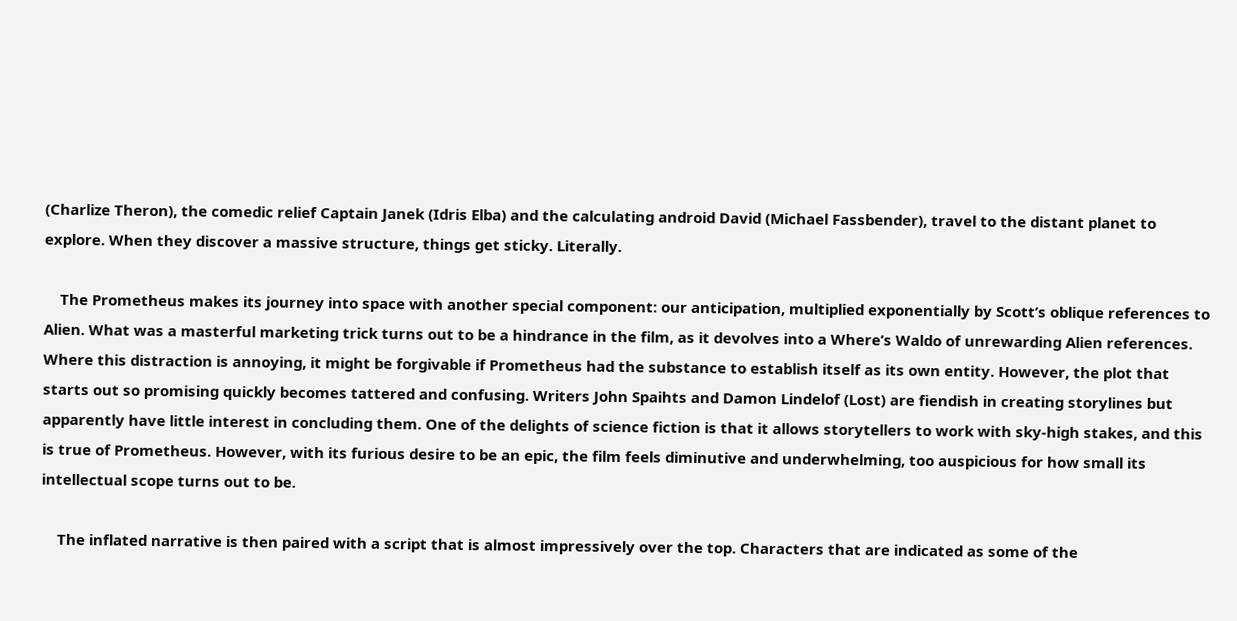(Charlize Theron), the comedic relief Captain Janek (Idris Elba) and the calculating android David (Michael Fassbender), travel to the distant planet to explore. When they discover a massive structure, things get sticky. Literally.

    The Prometheus makes its journey into space with another special component: our anticipation, multiplied exponentially by Scott’s oblique references to Alien. What was a masterful marketing trick turns out to be a hindrance in the film, as it devolves into a Where’s Waldo of unrewarding Alien references. Where this distraction is annoying, it might be forgivable if Prometheus had the substance to establish itself as its own entity. However, the plot that starts out so promising quickly becomes tattered and confusing. Writers John Spaihts and Damon Lindelof (Lost) are fiendish in creating storylines but apparently have little interest in concluding them. One of the delights of science fiction is that it allows storytellers to work with sky-high stakes, and this is true of Prometheus. However, with its furious desire to be an epic, the film feels diminutive and underwhelming, too auspicious for how small its intellectual scope turns out to be.

    The inflated narrative is then paired with a script that is almost impressively over the top. Characters that are indicated as some of the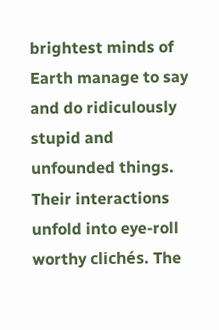brightest minds of Earth manage to say and do ridiculously stupid and unfounded things. Their interactions unfold into eye-roll worthy clichés. The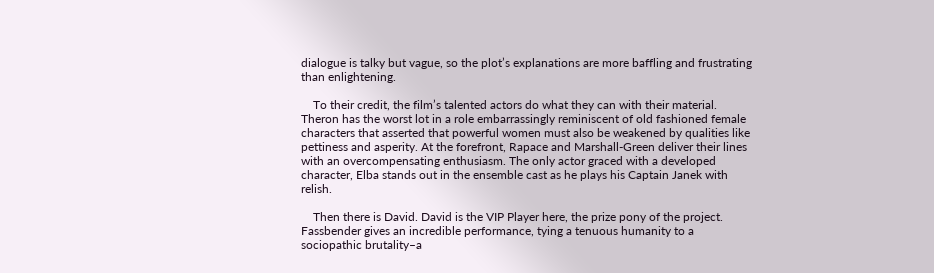dialogue is talky but vague, so the plot’s explanations are more baffling and frustrating than enlightening.

    To their credit, the film’s talented actors do what they can with their material. Theron has the worst lot in a role embarrassingly reminiscent of old fashioned female characters that asserted that powerful women must also be weakened by qualities like pettiness and asperity. At the forefront, Rapace and Marshall-Green deliver their lines with an overcompensating enthusiasm. The only actor graced with a developed character, Elba stands out in the ensemble cast as he plays his Captain Janek with relish.

    Then there is David. David is the VIP Player here, the prize pony of the project. Fassbender gives an incredible performance, tying a tenuous humanity to a sociopathic brutality–a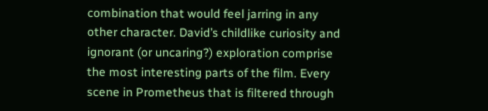combination that would feel jarring in any other character. David’s childlike curiosity and ignorant (or uncaring?) exploration comprise the most interesting parts of the film. Every scene in Prometheus that is filtered through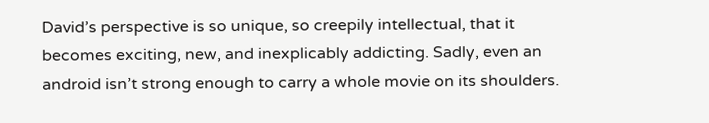David’s perspective is so unique, so creepily intellectual, that it becomes exciting, new, and inexplicably addicting. Sadly, even an android isn’t strong enough to carry a whole movie on its shoulders.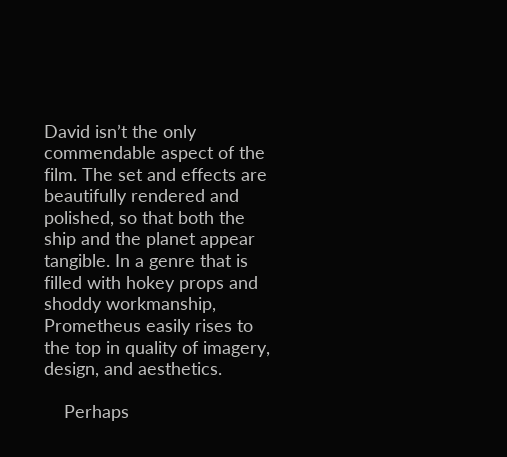David isn’t the only commendable aspect of the film. The set and effects are beautifully rendered and polished, so that both the ship and the planet appear tangible. In a genre that is filled with hokey props and shoddy workmanship, Prometheus easily rises to the top in quality of imagery, design, and aesthetics.

    Perhaps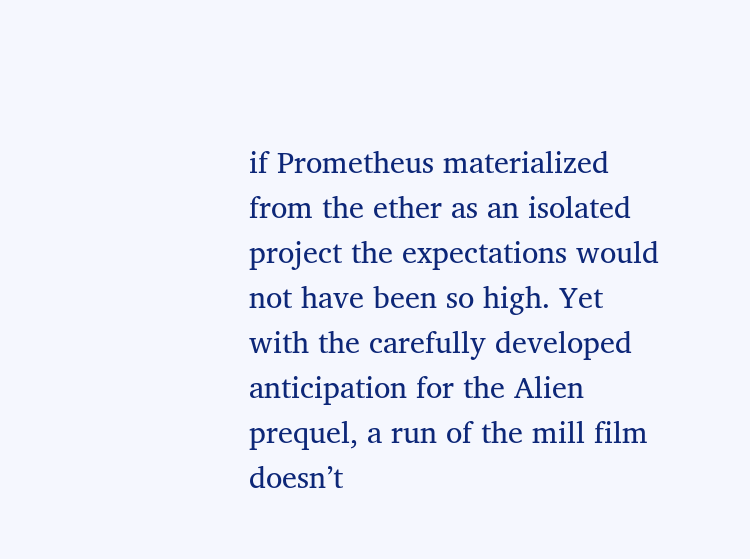if Prometheus materialized from the ether as an isolated project the expectations would not have been so high. Yet with the carefully developed anticipation for the Alien prequel, a run of the mill film doesn’t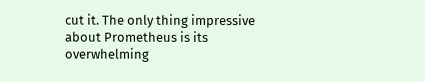cut it. The only thing impressive about Prometheus is its overwhelming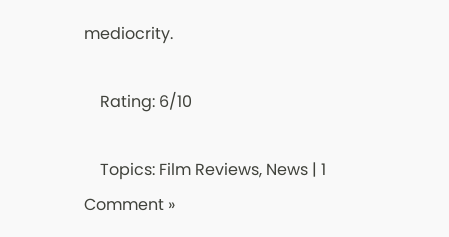mediocrity.

    Rating: 6/10

    Topics: Film Reviews, News | 1 Comment »